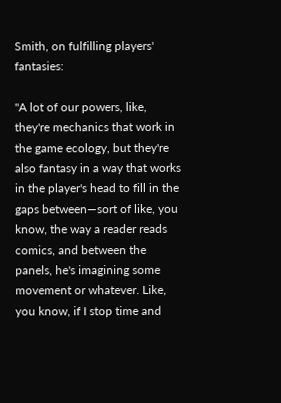Smith, on fulfilling players' fantasies:

"A lot of our powers, like, they're mechanics that work in the game ecology, but they're also fantasy in a way that works in the player's head to fill in the gaps between—sort of like, you know, the way a reader reads comics, and between the panels, he's imagining some movement or whatever. Like, you know, if I stop time and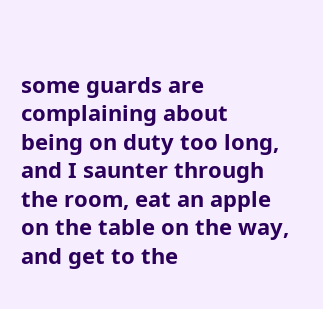some guards are complaining about being on duty too long, and I saunter through the room, eat an apple on the table on the way, and get to the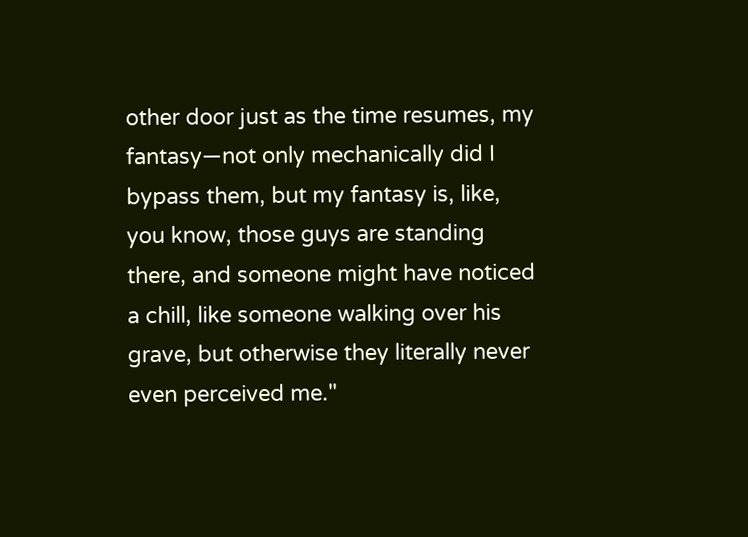other door just as the time resumes, my fantasy—not only mechanically did I bypass them, but my fantasy is, like, you know, those guys are standing there, and someone might have noticed a chill, like someone walking over his grave, but otherwise they literally never even perceived me."